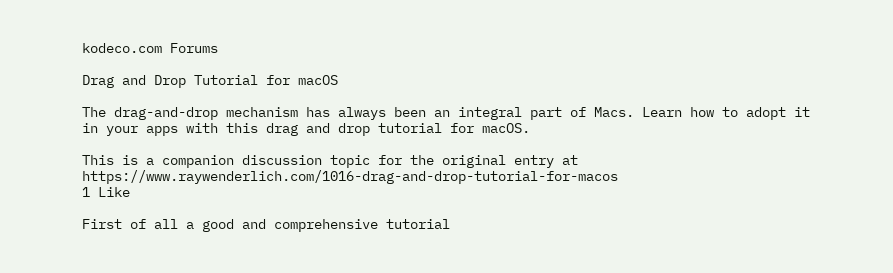kodeco.com Forums

Drag and Drop Tutorial for macOS

The drag-and-drop mechanism has always been an integral part of Macs. Learn how to adopt it in your apps with this drag and drop tutorial for macOS.

This is a companion discussion topic for the original entry at https://www.raywenderlich.com/1016-drag-and-drop-tutorial-for-macos
1 Like

First of all a good and comprehensive tutorial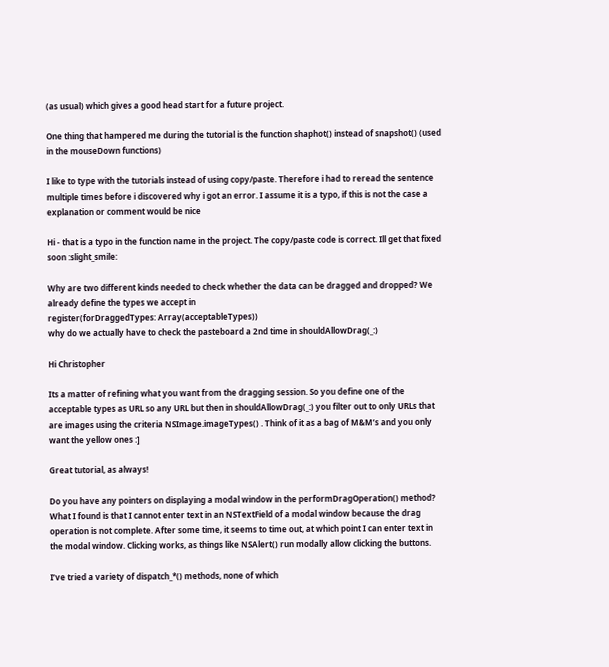(as usual) which gives a good head start for a future project.

One thing that hampered me during the tutorial is the function shaphot() instead of snapshot() (used in the mouseDown functions)

I like to type with the tutorials instead of using copy/paste. Therefore i had to reread the sentence multiple times before i discovered why i got an error. I assume it is a typo, if this is not the case a explanation or comment would be nice

Hi - that is a typo in the function name in the project. The copy/paste code is correct. Ill get that fixed soon :slight_smile:

Why are two different kinds needed to check whether the data can be dragged and dropped? We already define the types we accept in
register(forDraggedTypes: Array(acceptableTypes))
why do we actually have to check the pasteboard a 2nd time in shouldAllowDrag(_:)

Hi Christopher

Its a matter of refining what you want from the dragging session. So you define one of the acceptable types as URL so any URL but then in shouldAllowDrag(_:) you filter out to only URLs that are images using the criteria NSImage.imageTypes() . Think of it as a bag of M&M’s and you only want the yellow ones :]

Great tutorial, as always!

Do you have any pointers on displaying a modal window in the performDragOperation() method? What I found is that I cannot enter text in an NSTextField of a modal window because the drag operation is not complete. After some time, it seems to time out, at which point I can enter text in the modal window. Clicking works, as things like NSAlert() run modally allow clicking the buttons.

I’ve tried a variety of dispatch_*() methods, none of which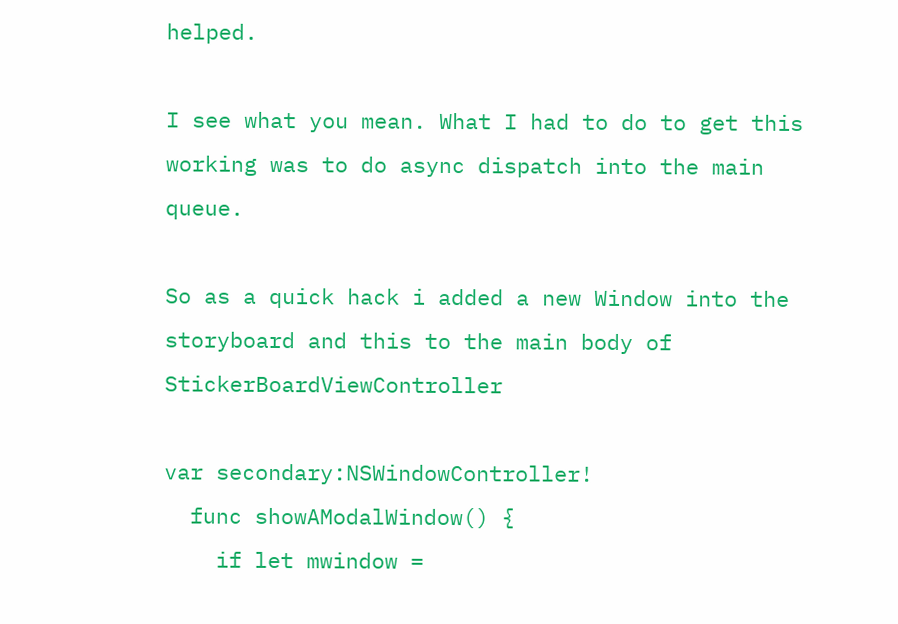helped.

I see what you mean. What I had to do to get this working was to do async dispatch into the main queue.

So as a quick hack i added a new Window into the storyboard and this to the main body of StickerBoardViewController

var secondary:NSWindowController!
  func showAModalWindow() {
    if let mwindow =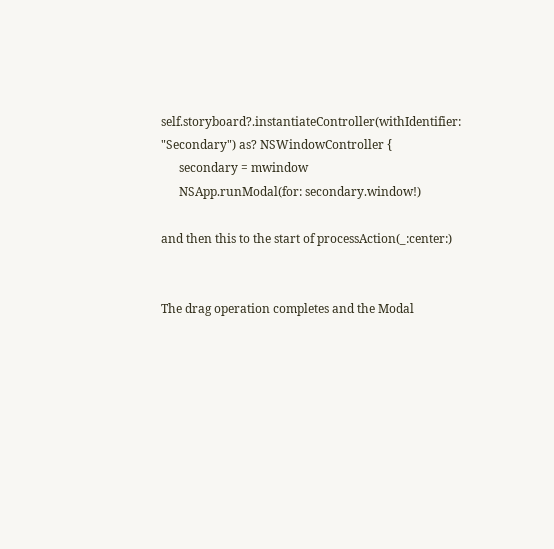self.storyboard?.instantiateController(withIdentifier: "Secondary") as? NSWindowController {
      secondary = mwindow
      NSApp.runModal(for: secondary.window!)

and then this to the start of processAction(_:center:)


The drag operation completes and the Modal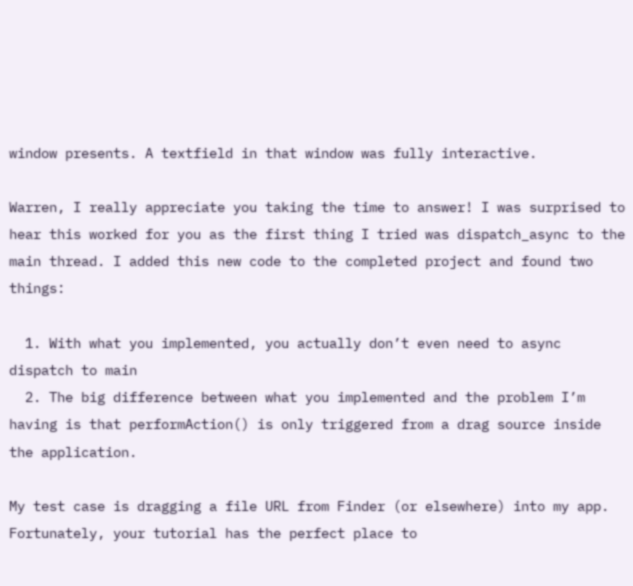window presents. A textfield in that window was fully interactive.

Warren, I really appreciate you taking the time to answer! I was surprised to hear this worked for you as the first thing I tried was dispatch_async to the main thread. I added this new code to the completed project and found two things:

  1. With what you implemented, you actually don’t even need to async dispatch to main
  2. The big difference between what you implemented and the problem I’m having is that performAction() is only triggered from a drag source inside the application.

My test case is dragging a file URL from Finder (or elsewhere) into my app. Fortunately, your tutorial has the perfect place to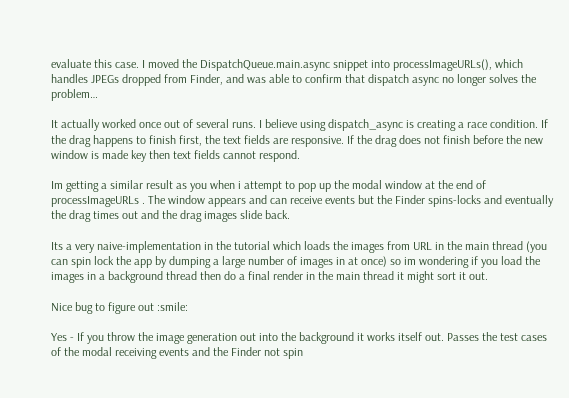evaluate this case. I moved the DispatchQueue.main.async snippet into processImageURLs(), which handles JPEGs dropped from Finder, and was able to confirm that dispatch async no longer solves the problem…

It actually worked once out of several runs. I believe using dispatch_async is creating a race condition. If the drag happens to finish first, the text fields are responsive. If the drag does not finish before the new window is made key then text fields cannot respond.

Im getting a similar result as you when i attempt to pop up the modal window at the end of processImageURLs . The window appears and can receive events but the Finder spins-locks and eventually the drag times out and the drag images slide back.

Its a very naive-implementation in the tutorial which loads the images from URL in the main thread (you can spin lock the app by dumping a large number of images in at once) so im wondering if you load the images in a background thread then do a final render in the main thread it might sort it out.

Nice bug to figure out :smile:

Yes - If you throw the image generation out into the background it works itself out. Passes the test cases of the modal receiving events and the Finder not spin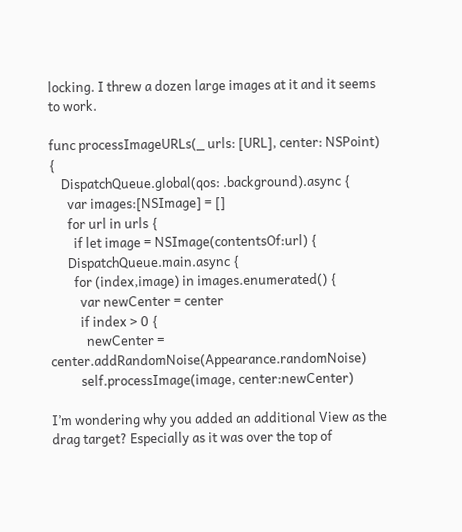locking. I threw a dozen large images at it and it seems to work.

func processImageURLs(_ urls: [URL], center: NSPoint) {
    DispatchQueue.global(qos: .background).async {
      var images:[NSImage] = []
      for url in urls {
        if let image = NSImage(contentsOf:url) {
      DispatchQueue.main.async {
        for (index,image) in images.enumerated() {
          var newCenter = center
          if index > 0 {
            newCenter = center.addRandomNoise(Appearance.randomNoise)
          self.processImage(image, center:newCenter)

I’m wondering why you added an additional View as the drag target? Especially as it was over the top of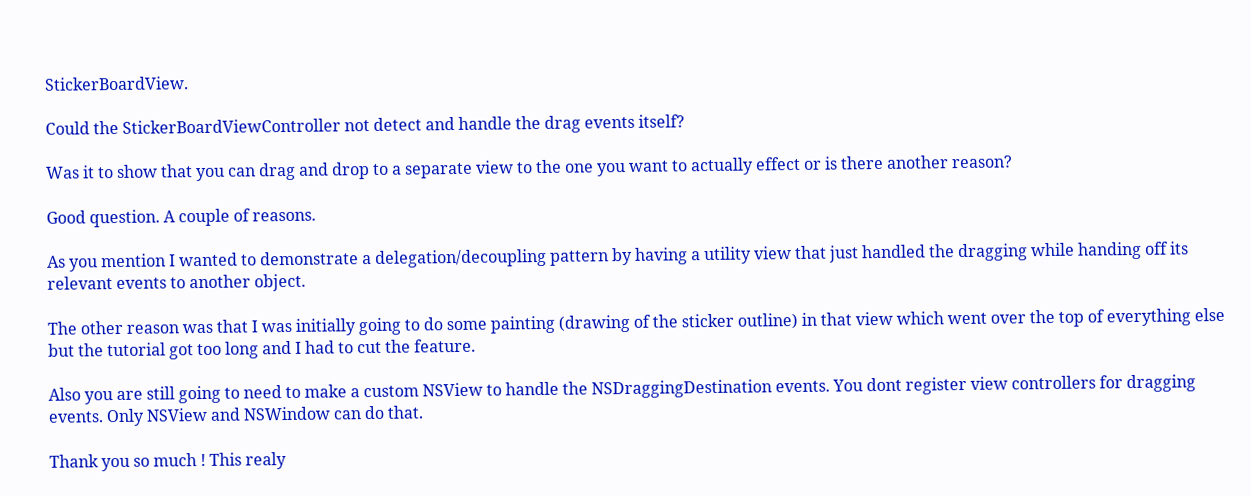StickerBoardView.

Could the StickerBoardViewController not detect and handle the drag events itself?

Was it to show that you can drag and drop to a separate view to the one you want to actually effect or is there another reason?

Good question. A couple of reasons.

As you mention I wanted to demonstrate a delegation/decoupling pattern by having a utility view that just handled the dragging while handing off its relevant events to another object.

The other reason was that I was initially going to do some painting (drawing of the sticker outline) in that view which went over the top of everything else but the tutorial got too long and I had to cut the feature.

Also you are still going to need to make a custom NSView to handle the NSDraggingDestination events. You dont register view controllers for dragging events. Only NSView and NSWindow can do that.

Thank you so much ! This realy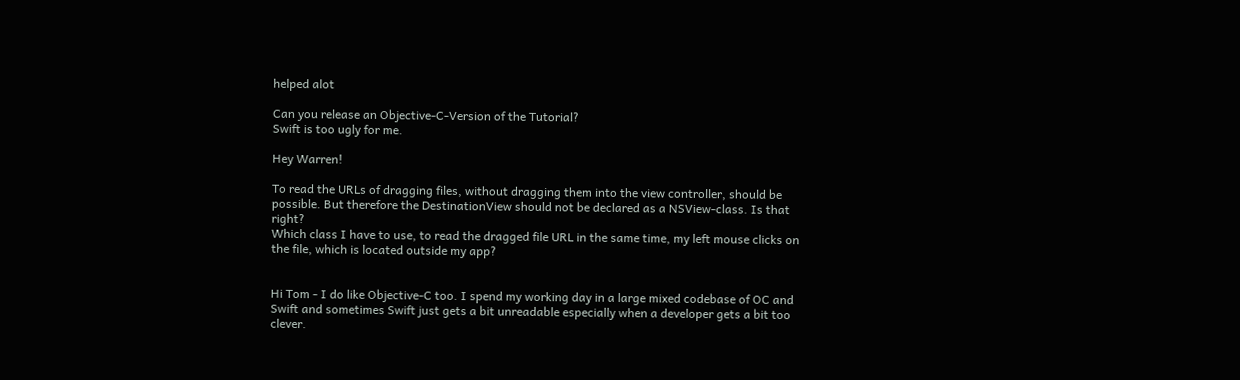helped alot

Can you release an Objective-C-Version of the Tutorial?
Swift is too ugly for me.

Hey Warren!

To read the URLs of dragging files, without dragging them into the view controller, should be possible. But therefore the DestinationView should not be declared as a NSView-class. Is that right?
Which class I have to use, to read the dragged file URL in the same time, my left mouse clicks on the file, which is located outside my app?


Hi Tom - I do like Objective-C too. I spend my working day in a large mixed codebase of OC and Swift and sometimes Swift just gets a bit unreadable especially when a developer gets a bit too clever.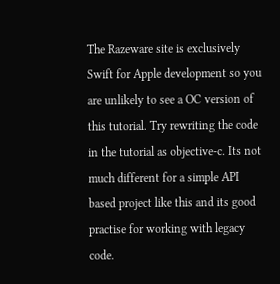The Razeware site is exclusively Swift for Apple development so you are unlikely to see a OC version of this tutorial. Try rewriting the code in the tutorial as objective-c. Its not much different for a simple API based project like this and its good practise for working with legacy code.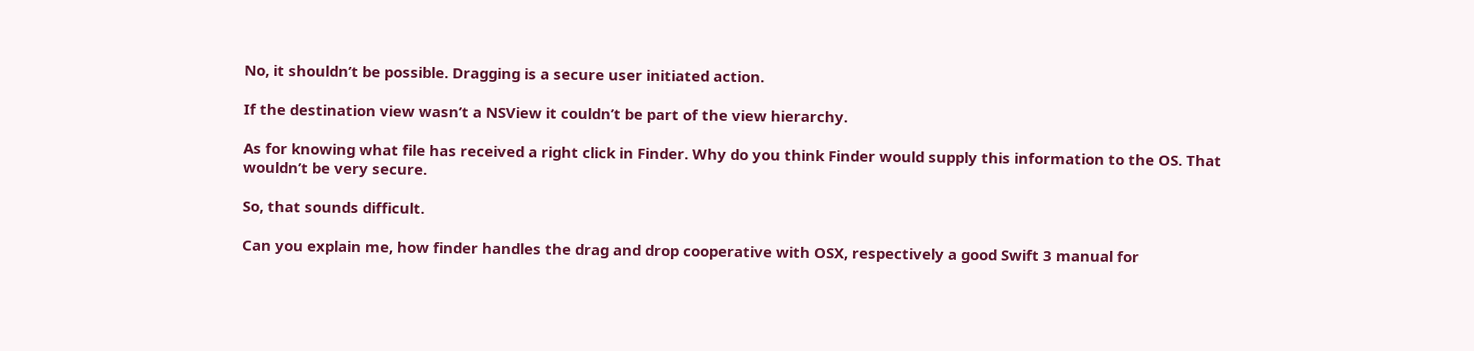No, it shouldn’t be possible. Dragging is a secure user initiated action.

If the destination view wasn’t a NSView it couldn’t be part of the view hierarchy.

As for knowing what file has received a right click in Finder. Why do you think Finder would supply this information to the OS. That wouldn’t be very secure.

So, that sounds difficult.

Can you explain me, how finder handles the drag and drop cooperative with OSX, respectively a good Swift 3 manual for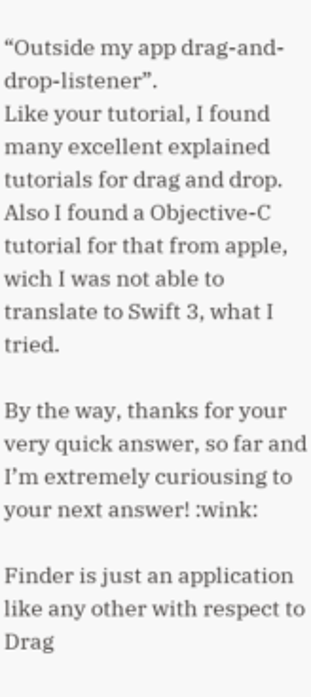“Outside my app drag-and-drop-listener”.
Like your tutorial, I found many excellent explained tutorials for drag and drop. Also I found a Objective-C tutorial for that from apple, wich I was not able to translate to Swift 3, what I tried.

By the way, thanks for your very quick answer, so far and I’m extremely curiousing to your next answer! :wink:

Finder is just an application like any other with respect to Drag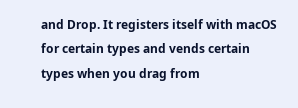and Drop. It registers itself with macOS for certain types and vends certain types when you drag from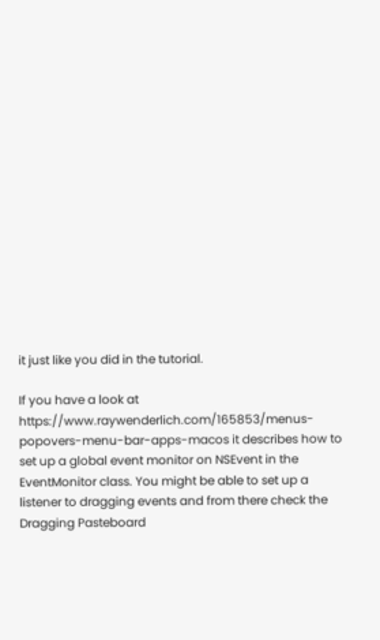it just like you did in the tutorial.

If you have a look at https://www.raywenderlich.com/165853/menus-popovers-menu-bar-apps-macos it describes how to set up a global event monitor on NSEvent in the EventMonitor class. You might be able to set up a listener to dragging events and from there check the Dragging Pasteboard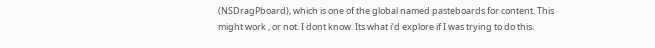(NSDragPboard), which is one of the global named pasteboards for content. This might work , or not. I dont know. Its what i’d explore if I was trying to do this.